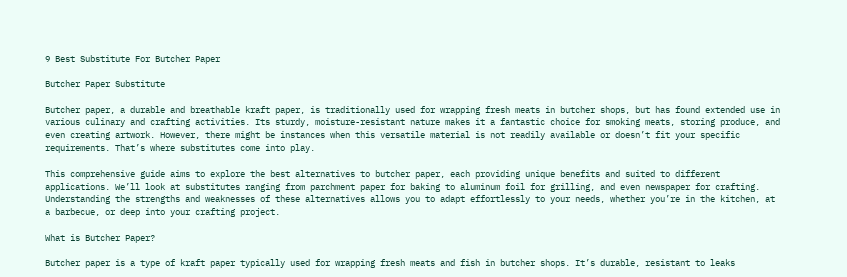9 Best Substitute For Butcher Paper

Butcher Paper Substitute

Butcher paper, a durable and breathable kraft paper, is traditionally used for wrapping fresh meats in butcher shops, but has found extended use in various culinary and crafting activities. Its sturdy, moisture-resistant nature makes it a fantastic choice for smoking meats, storing produce, and even creating artwork. However, there might be instances when this versatile material is not readily available or doesn’t fit your specific requirements. That’s where substitutes come into play.

This comprehensive guide aims to explore the best alternatives to butcher paper, each providing unique benefits and suited to different applications. We’ll look at substitutes ranging from parchment paper for baking to aluminum foil for grilling, and even newspaper for crafting. Understanding the strengths and weaknesses of these alternatives allows you to adapt effortlessly to your needs, whether you’re in the kitchen, at a barbecue, or deep into your crafting project.

What is Butcher Paper?

Butcher paper is a type of kraft paper typically used for wrapping fresh meats and fish in butcher shops. It’s durable, resistant to leaks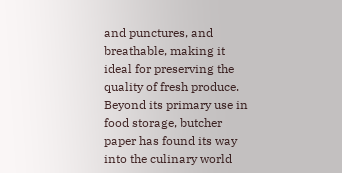and punctures, and breathable, making it ideal for preserving the quality of fresh produce. Beyond its primary use in food storage, butcher paper has found its way into the culinary world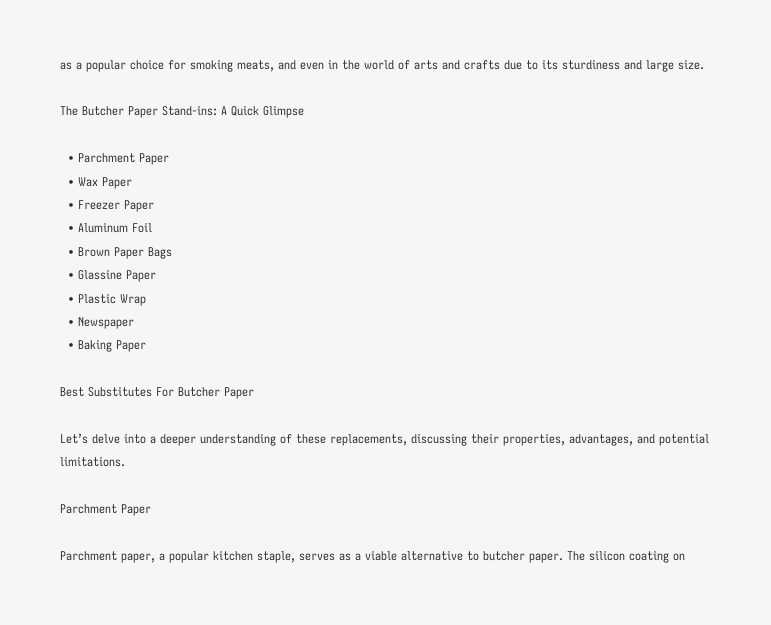as a popular choice for smoking meats, and even in the world of arts and crafts due to its sturdiness and large size.

The Butcher Paper Stand-ins: A Quick Glimpse

  • Parchment Paper
  • Wax Paper
  • Freezer Paper
  • Aluminum Foil
  • Brown Paper Bags
  • Glassine Paper
  • Plastic Wrap
  • Newspaper
  • Baking Paper

Best Substitutes For Butcher Paper

Let’s delve into a deeper understanding of these replacements, discussing their properties, advantages, and potential limitations.

Parchment Paper

Parchment paper, a popular kitchen staple, serves as a viable alternative to butcher paper. The silicon coating on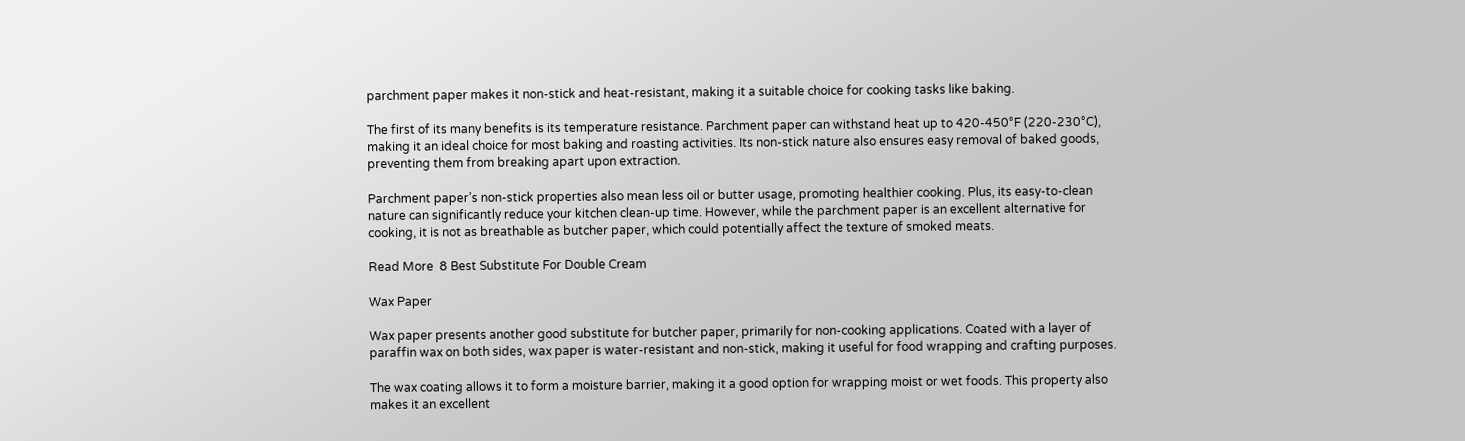parchment paper makes it non-stick and heat-resistant, making it a suitable choice for cooking tasks like baking.

The first of its many benefits is its temperature resistance. Parchment paper can withstand heat up to 420-450°F (220-230°C), making it an ideal choice for most baking and roasting activities. Its non-stick nature also ensures easy removal of baked goods, preventing them from breaking apart upon extraction.

Parchment paper’s non-stick properties also mean less oil or butter usage, promoting healthier cooking. Plus, its easy-to-clean nature can significantly reduce your kitchen clean-up time. However, while the parchment paper is an excellent alternative for cooking, it is not as breathable as butcher paper, which could potentially affect the texture of smoked meats.

Read More  8 Best Substitute For Double Cream

Wax Paper

Wax paper presents another good substitute for butcher paper, primarily for non-cooking applications. Coated with a layer of paraffin wax on both sides, wax paper is water-resistant and non-stick, making it useful for food wrapping and crafting purposes.

The wax coating allows it to form a moisture barrier, making it a good option for wrapping moist or wet foods. This property also makes it an excellent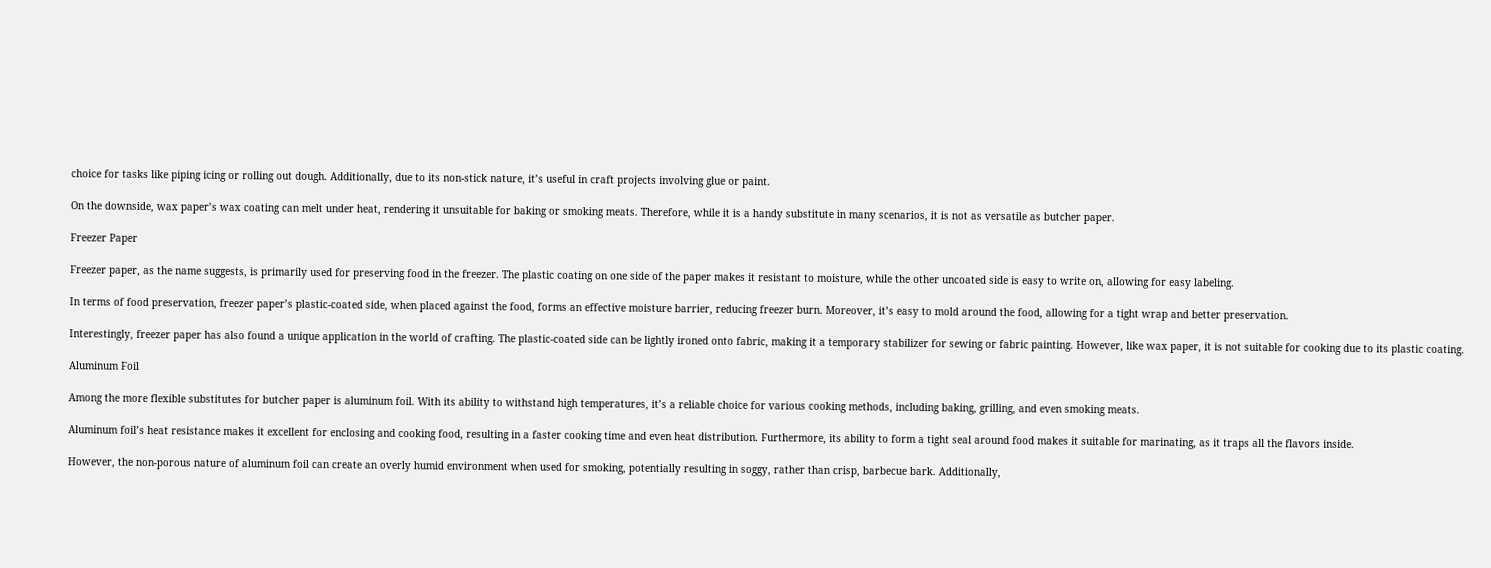choice for tasks like piping icing or rolling out dough. Additionally, due to its non-stick nature, it’s useful in craft projects involving glue or paint.

On the downside, wax paper’s wax coating can melt under heat, rendering it unsuitable for baking or smoking meats. Therefore, while it is a handy substitute in many scenarios, it is not as versatile as butcher paper.

Freezer Paper

Freezer paper, as the name suggests, is primarily used for preserving food in the freezer. The plastic coating on one side of the paper makes it resistant to moisture, while the other uncoated side is easy to write on, allowing for easy labeling.

In terms of food preservation, freezer paper’s plastic-coated side, when placed against the food, forms an effective moisture barrier, reducing freezer burn. Moreover, it’s easy to mold around the food, allowing for a tight wrap and better preservation.

Interestingly, freezer paper has also found a unique application in the world of crafting. The plastic-coated side can be lightly ironed onto fabric, making it a temporary stabilizer for sewing or fabric painting. However, like wax paper, it is not suitable for cooking due to its plastic coating.

Aluminum Foil

Among the more flexible substitutes for butcher paper is aluminum foil. With its ability to withstand high temperatures, it’s a reliable choice for various cooking methods, including baking, grilling, and even smoking meats.

Aluminum foil’s heat resistance makes it excellent for enclosing and cooking food, resulting in a faster cooking time and even heat distribution. Furthermore, its ability to form a tight seal around food makes it suitable for marinating, as it traps all the flavors inside.

However, the non-porous nature of aluminum foil can create an overly humid environment when used for smoking, potentially resulting in soggy, rather than crisp, barbecue bark. Additionally,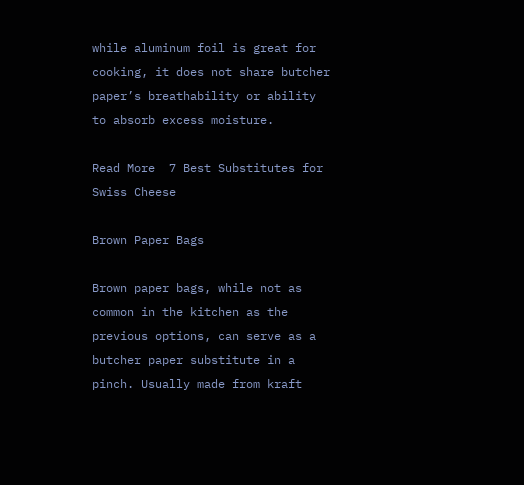while aluminum foil is great for cooking, it does not share butcher paper’s breathability or ability to absorb excess moisture.

Read More  7 Best Substitutes for Swiss Cheese

Brown Paper Bags

Brown paper bags, while not as common in the kitchen as the previous options, can serve as a butcher paper substitute in a pinch. Usually made from kraft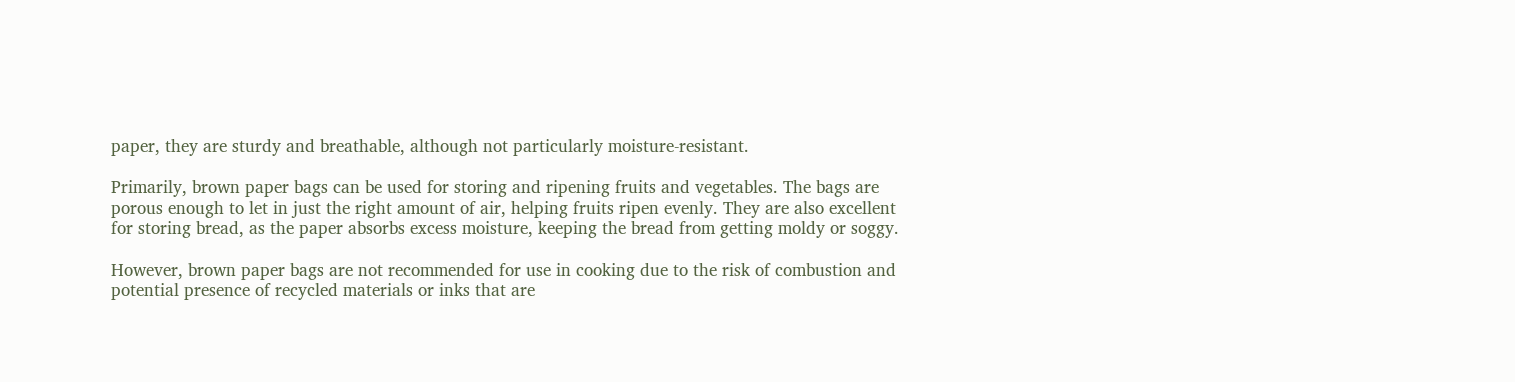paper, they are sturdy and breathable, although not particularly moisture-resistant.

Primarily, brown paper bags can be used for storing and ripening fruits and vegetables. The bags are porous enough to let in just the right amount of air, helping fruits ripen evenly. They are also excellent for storing bread, as the paper absorbs excess moisture, keeping the bread from getting moldy or soggy.

However, brown paper bags are not recommended for use in cooking due to the risk of combustion and potential presence of recycled materials or inks that are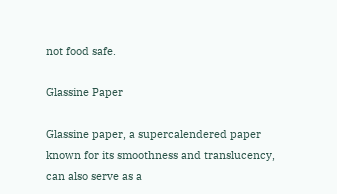not food safe.

Glassine Paper

Glassine paper, a supercalendered paper known for its smoothness and translucency, can also serve as a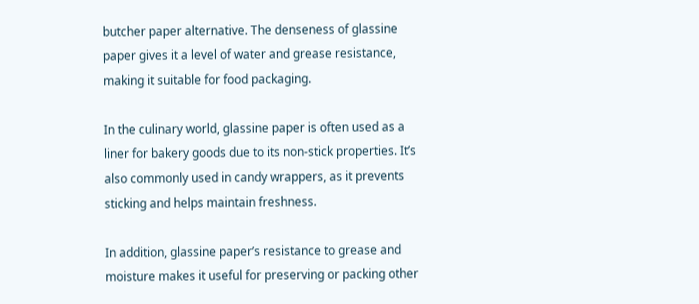butcher paper alternative. The denseness of glassine paper gives it a level of water and grease resistance, making it suitable for food packaging.

In the culinary world, glassine paper is often used as a liner for bakery goods due to its non-stick properties. It’s also commonly used in candy wrappers, as it prevents sticking and helps maintain freshness.

In addition, glassine paper’s resistance to grease and moisture makes it useful for preserving or packing other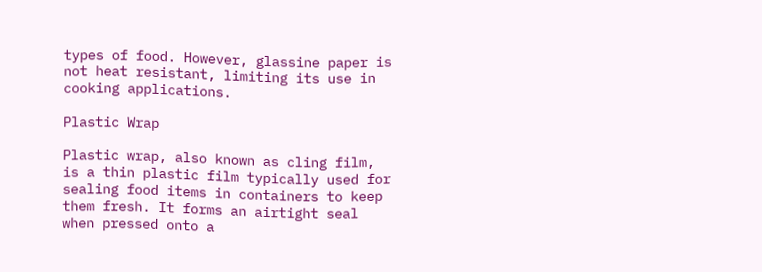types of food. However, glassine paper is not heat resistant, limiting its use in cooking applications.

Plastic Wrap

Plastic wrap, also known as cling film, is a thin plastic film typically used for sealing food items in containers to keep them fresh. It forms an airtight seal when pressed onto a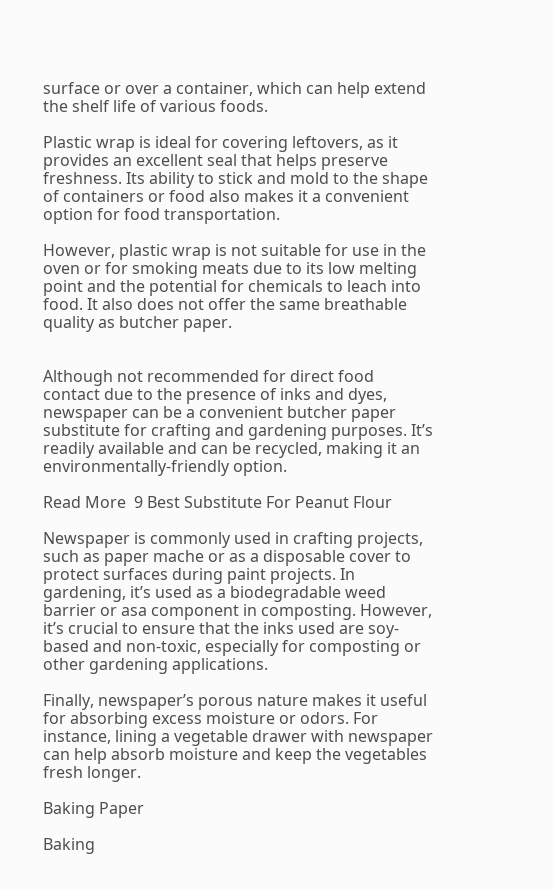surface or over a container, which can help extend the shelf life of various foods.

Plastic wrap is ideal for covering leftovers, as it provides an excellent seal that helps preserve freshness. Its ability to stick and mold to the shape of containers or food also makes it a convenient option for food transportation.

However, plastic wrap is not suitable for use in the oven or for smoking meats due to its low melting point and the potential for chemicals to leach into food. It also does not offer the same breathable quality as butcher paper.


Although not recommended for direct food contact due to the presence of inks and dyes, newspaper can be a convenient butcher paper substitute for crafting and gardening purposes. It’s readily available and can be recycled, making it an environmentally-friendly option.

Read More  9 Best Substitute For Peanut Flour

Newspaper is commonly used in crafting projects, such as paper mache or as a disposable cover to protect surfaces during paint projects. In gardening, it’s used as a biodegradable weed barrier or asa component in composting. However, it’s crucial to ensure that the inks used are soy-based and non-toxic, especially for composting or other gardening applications.

Finally, newspaper’s porous nature makes it useful for absorbing excess moisture or odors. For instance, lining a vegetable drawer with newspaper can help absorb moisture and keep the vegetables fresh longer.

Baking Paper

Baking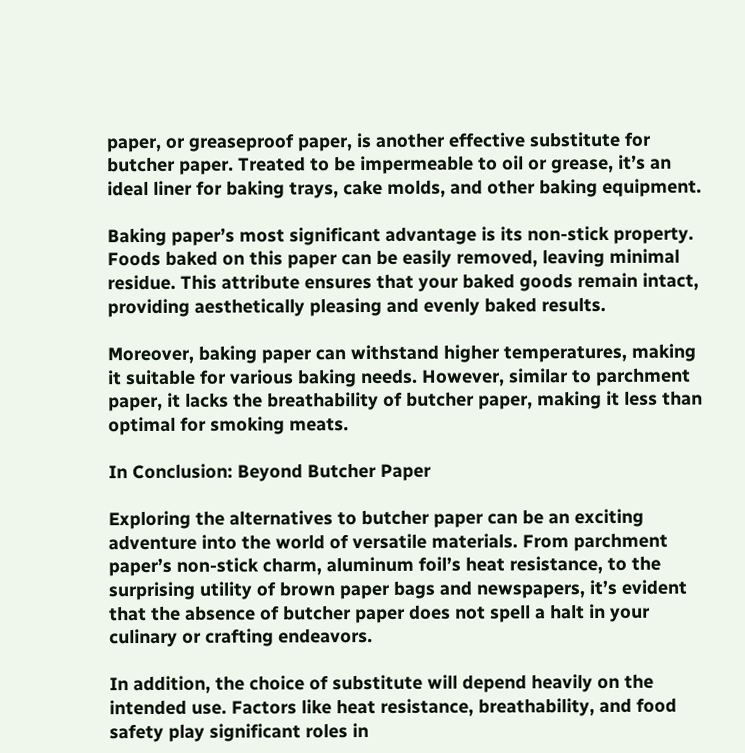paper, or greaseproof paper, is another effective substitute for butcher paper. Treated to be impermeable to oil or grease, it’s an ideal liner for baking trays, cake molds, and other baking equipment.

Baking paper’s most significant advantage is its non-stick property. Foods baked on this paper can be easily removed, leaving minimal residue. This attribute ensures that your baked goods remain intact, providing aesthetically pleasing and evenly baked results.

Moreover, baking paper can withstand higher temperatures, making it suitable for various baking needs. However, similar to parchment paper, it lacks the breathability of butcher paper, making it less than optimal for smoking meats.

In Conclusion: Beyond Butcher Paper

Exploring the alternatives to butcher paper can be an exciting adventure into the world of versatile materials. From parchment paper’s non-stick charm, aluminum foil’s heat resistance, to the surprising utility of brown paper bags and newspapers, it’s evident that the absence of butcher paper does not spell a halt in your culinary or crafting endeavors.

In addition, the choice of substitute will depend heavily on the intended use. Factors like heat resistance, breathability, and food safety play significant roles in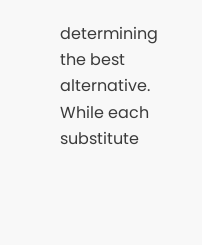determining the best alternative. While each substitute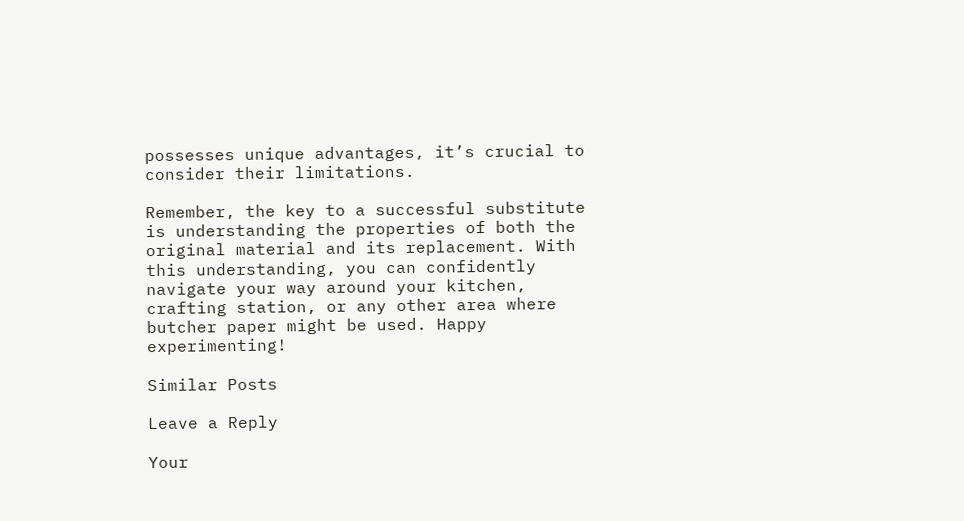possesses unique advantages, it’s crucial to consider their limitations.

Remember, the key to a successful substitute is understanding the properties of both the original material and its replacement. With this understanding, you can confidently navigate your way around your kitchen, crafting station, or any other area where butcher paper might be used. Happy experimenting!

Similar Posts

Leave a Reply

Your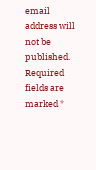email address will not be published. Required fields are marked *